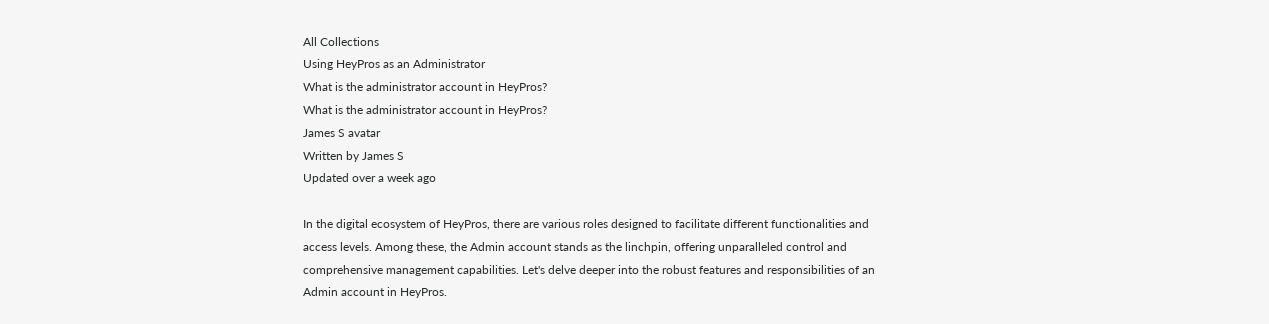All Collections
Using HeyPros as an Administrator
What is the administrator account in HeyPros?
What is the administrator account in HeyPros?
James S avatar
Written by James S
Updated over a week ago

In the digital ecosystem of HeyPros, there are various roles designed to facilitate different functionalities and access levels. Among these, the Admin account stands as the linchpin, offering unparalleled control and comprehensive management capabilities. Let's delve deeper into the robust features and responsibilities of an Admin account in HeyPros.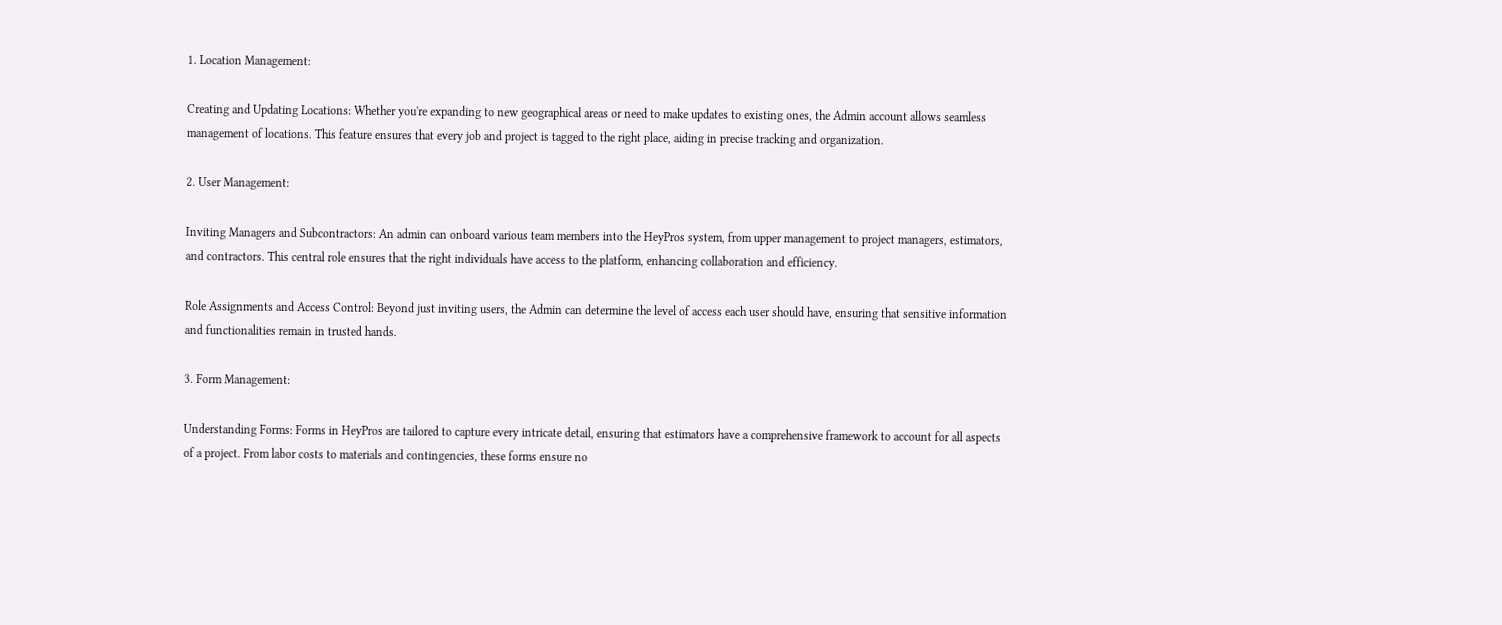1. Location Management:

Creating and Updating Locations: Whether you're expanding to new geographical areas or need to make updates to existing ones, the Admin account allows seamless management of locations. This feature ensures that every job and project is tagged to the right place, aiding in precise tracking and organization.

2. User Management:

Inviting Managers and Subcontractors: An admin can onboard various team members into the HeyPros system, from upper management to project managers, estimators, and contractors. This central role ensures that the right individuals have access to the platform, enhancing collaboration and efficiency.

Role Assignments and Access Control: Beyond just inviting users, the Admin can determine the level of access each user should have, ensuring that sensitive information and functionalities remain in trusted hands.

3. Form Management:

Understanding Forms: Forms in HeyPros are tailored to capture every intricate detail, ensuring that estimators have a comprehensive framework to account for all aspects of a project. From labor costs to materials and contingencies, these forms ensure no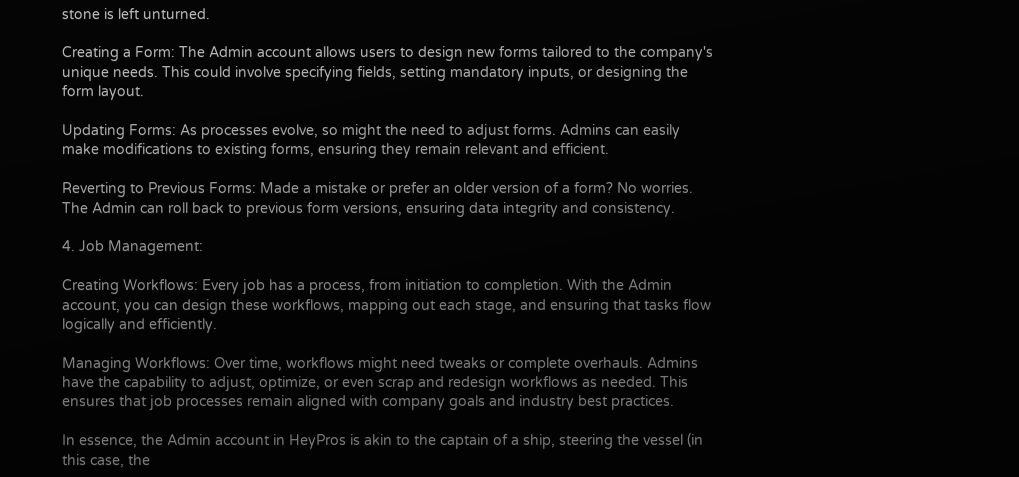stone is left unturned.

Creating a Form: The Admin account allows users to design new forms tailored to the company's unique needs. This could involve specifying fields, setting mandatory inputs, or designing the form layout.

Updating Forms: As processes evolve, so might the need to adjust forms. Admins can easily make modifications to existing forms, ensuring they remain relevant and efficient.

Reverting to Previous Forms: Made a mistake or prefer an older version of a form? No worries. The Admin can roll back to previous form versions, ensuring data integrity and consistency.

4. Job Management:

Creating Workflows: Every job has a process, from initiation to completion. With the Admin account, you can design these workflows, mapping out each stage, and ensuring that tasks flow logically and efficiently.

Managing Workflows: Over time, workflows might need tweaks or complete overhauls. Admins have the capability to adjust, optimize, or even scrap and redesign workflows as needed. This ensures that job processes remain aligned with company goals and industry best practices.

In essence, the Admin account in HeyPros is akin to the captain of a ship, steering the vessel (in this case, the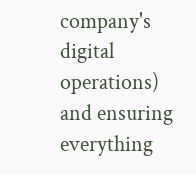company's digital operations) and ensuring everything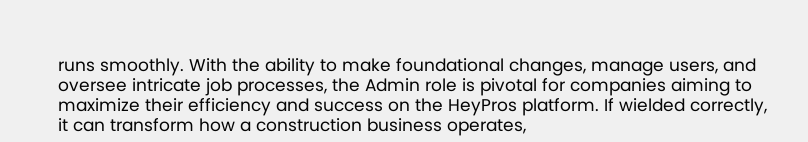runs smoothly. With the ability to make foundational changes, manage users, and oversee intricate job processes, the Admin role is pivotal for companies aiming to maximize their efficiency and success on the HeyPros platform. If wielded correctly, it can transform how a construction business operates,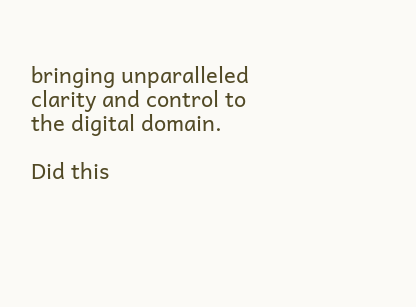bringing unparalleled clarity and control to the digital domain.

Did this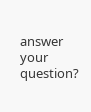answer your question?